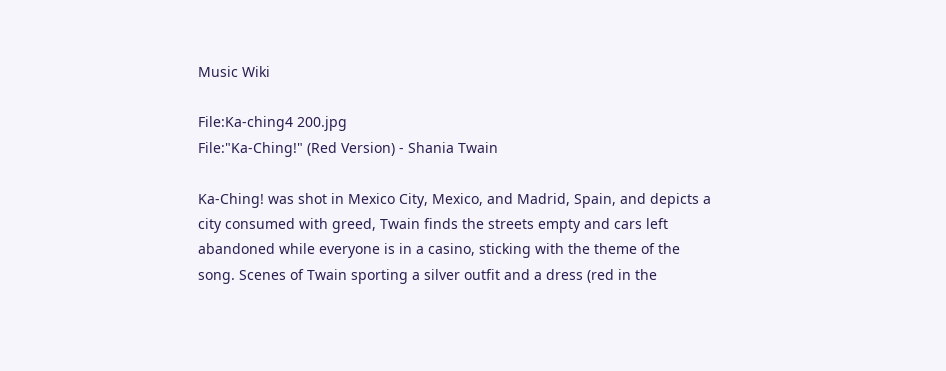Music Wiki

File:Ka-ching4 200.jpg
File:"Ka-Ching!" (Red Version) - Shania Twain

Ka-Ching! was shot in Mexico City, Mexico, and Madrid, Spain, and depicts a city consumed with greed, Twain finds the streets empty and cars left abandoned while everyone is in a casino, sticking with the theme of the song. Scenes of Twain sporting a silver outfit and a dress (red in the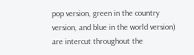pop version, green in the country version, and blue in the world version) are intercut throughout the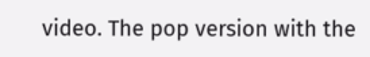video. The pop version with the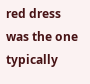red dress was the one typically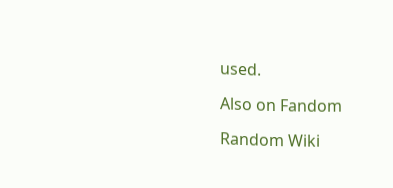used.

Also on Fandom

Random Wiki